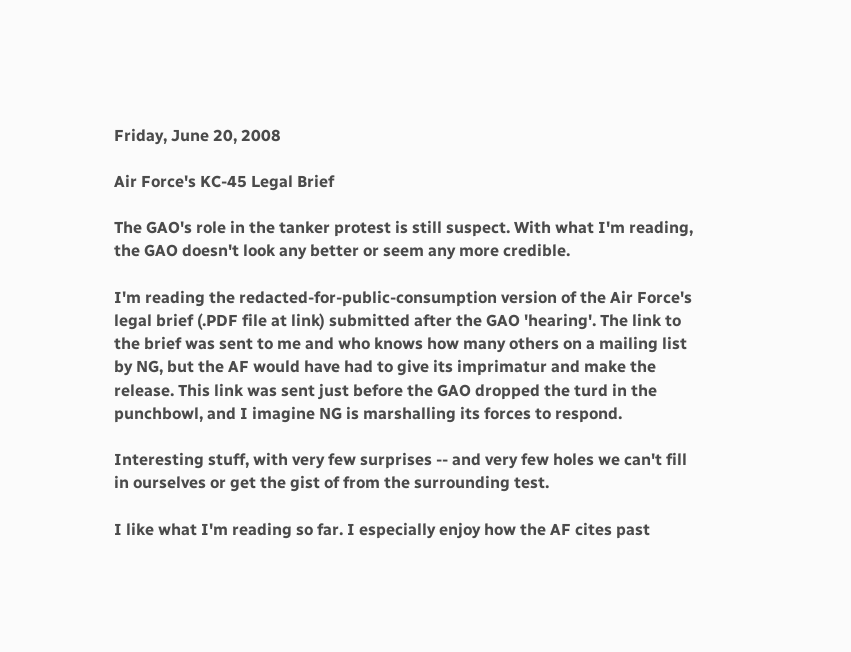Friday, June 20, 2008

Air Force's KC-45 Legal Brief

The GAO's role in the tanker protest is still suspect. With what I'm reading, the GAO doesn't look any better or seem any more credible.

I'm reading the redacted-for-public-consumption version of the Air Force's legal brief (.PDF file at link) submitted after the GAO 'hearing'. The link to the brief was sent to me and who knows how many others on a mailing list by NG, but the AF would have had to give its imprimatur and make the release. This link was sent just before the GAO dropped the turd in the punchbowl, and I imagine NG is marshalling its forces to respond.

Interesting stuff, with very few surprises -- and very few holes we can't fill in ourselves or get the gist of from the surrounding test.

I like what I'm reading so far. I especially enjoy how the AF cites past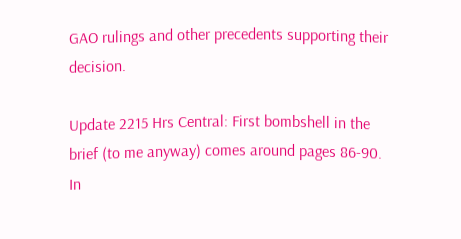GAO rulings and other precedents supporting their decision.

Update 2215 Hrs Central: First bombshell in the brief (to me anyway) comes around pages 86-90. In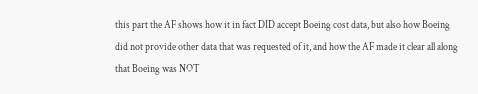this part the AF shows how it in fact DID accept Boeing cost data, but also how Boeing did not provide other data that was requested of it, and how the AF made it clear all along that Boeing was NOT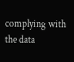complying with the data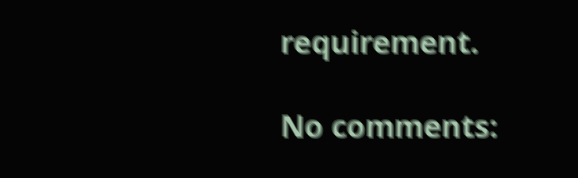requirement.

No comments: